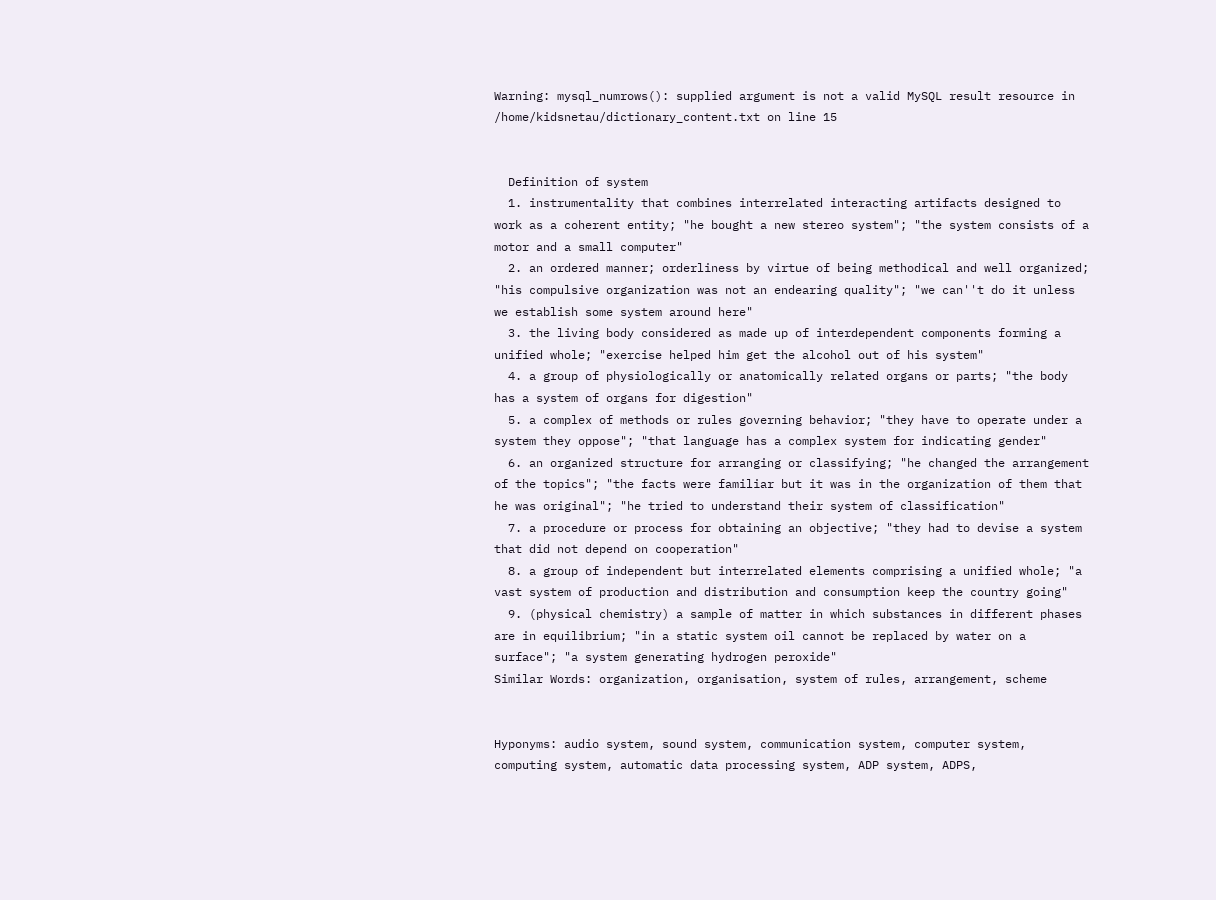Warning: mysql_numrows(): supplied argument is not a valid MySQL result resource in /home/kidsnetau/dictionary_content.txt on line 15


  Definition of system
  1. instrumentality that combines interrelated interacting artifacts designed to work as a coherent entity; "he bought a new stereo system"; "the system consists of a motor and a small computer"
  2. an ordered manner; orderliness by virtue of being methodical and well organized; "his compulsive organization was not an endearing quality"; "we can''t do it unless we establish some system around here"
  3. the living body considered as made up of interdependent components forming a unified whole; "exercise helped him get the alcohol out of his system"
  4. a group of physiologically or anatomically related organs or parts; "the body has a system of organs for digestion"
  5. a complex of methods or rules governing behavior; "they have to operate under a system they oppose"; "that language has a complex system for indicating gender"
  6. an organized structure for arranging or classifying; "he changed the arrangement of the topics"; "the facts were familiar but it was in the organization of them that he was original"; "he tried to understand their system of classification"
  7. a procedure or process for obtaining an objective; "they had to devise a system that did not depend on cooperation"
  8. a group of independent but interrelated elements comprising a unified whole; "a vast system of production and distribution and consumption keep the country going"
  9. (physical chemistry) a sample of matter in which substances in different phases are in equilibrium; "in a static system oil cannot be replaced by water on a surface"; "a system generating hydrogen peroxide"
Similar Words: organization, organisation, system of rules, arrangement, scheme


Hyponyms: audio system, sound system, communication system, computer system, computing system, automatic data processing system, ADP system, ADPS,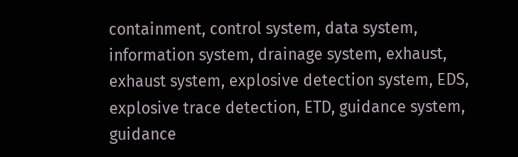containment, control system, data system, information system, drainage system, exhaust, exhaust system, explosive detection system, EDS, explosive trace detection, ETD, guidance system, guidance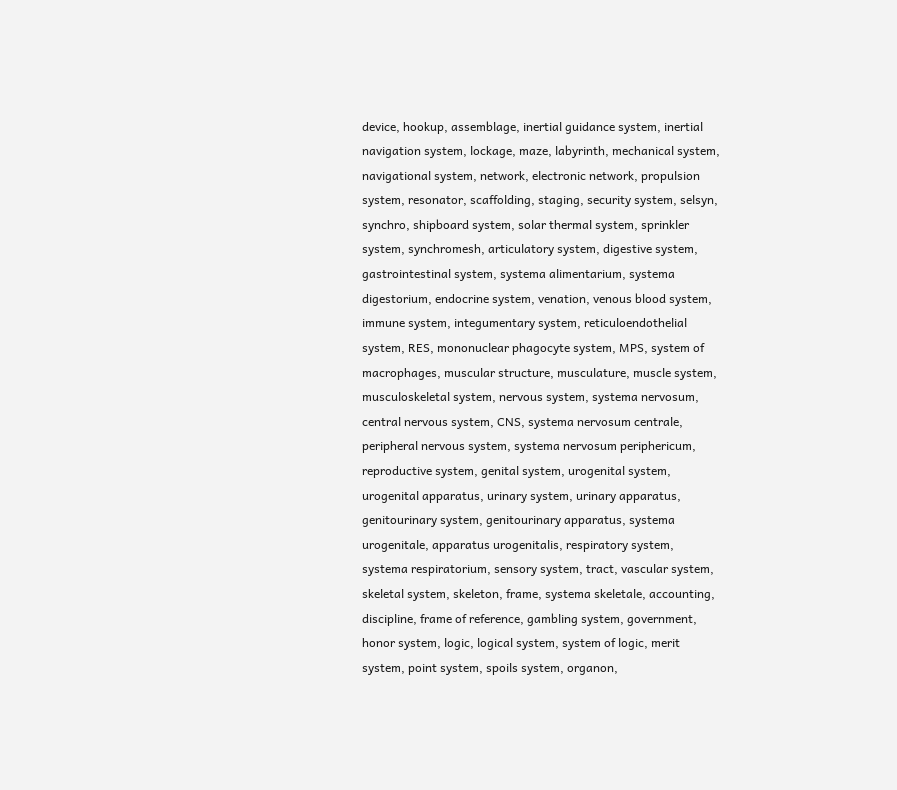device, hookup, assemblage, inertial guidance system, inertial navigation system, lockage, maze, labyrinth, mechanical system, navigational system, network, electronic network, propulsion system, resonator, scaffolding, staging, security system, selsyn, synchro, shipboard system, solar thermal system, sprinkler system, synchromesh, articulatory system, digestive system, gastrointestinal system, systema alimentarium, systema digestorium, endocrine system, venation, venous blood system, immune system, integumentary system, reticuloendothelial system, RES, mononuclear phagocyte system, MPS, system of macrophages, muscular structure, musculature, muscle system, musculoskeletal system, nervous system, systema nervosum, central nervous system, CNS, systema nervosum centrale, peripheral nervous system, systema nervosum periphericum, reproductive system, genital system, urogenital system, urogenital apparatus, urinary system, urinary apparatus, genitourinary system, genitourinary apparatus, systema urogenitale, apparatus urogenitalis, respiratory system, systema respiratorium, sensory system, tract, vascular system, skeletal system, skeleton, frame, systema skeletale, accounting, discipline, frame of reference, gambling system, government, honor system, logic, logical system, system of logic, merit system, point system, spoils system, organon,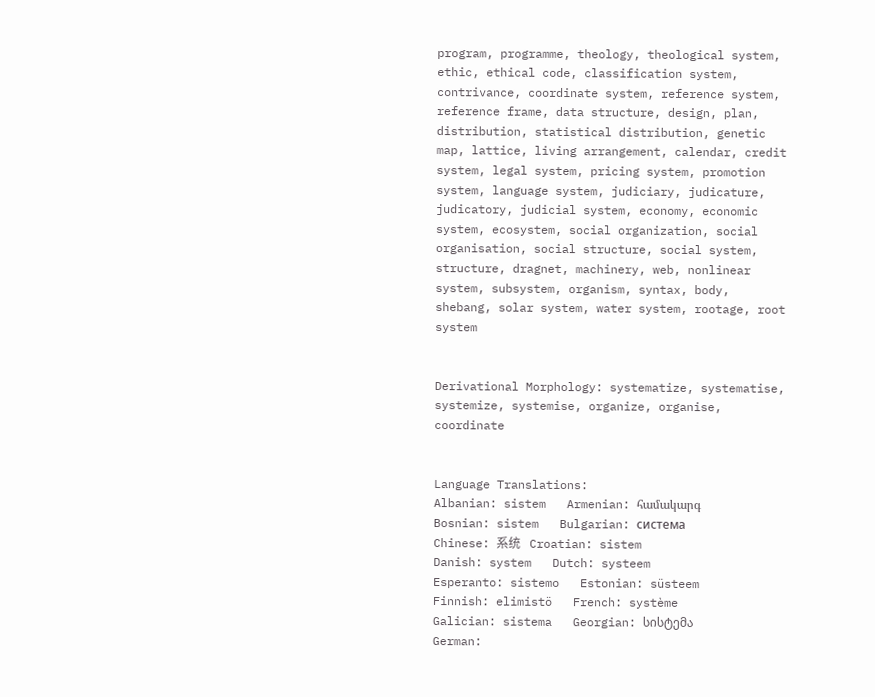program, programme, theology, theological system, ethic, ethical code, classification system, contrivance, coordinate system, reference system, reference frame, data structure, design, plan, distribution, statistical distribution, genetic map, lattice, living arrangement, calendar, credit system, legal system, pricing system, promotion system, language system, judiciary, judicature, judicatory, judicial system, economy, economic system, ecosystem, social organization, social organisation, social structure, social system, structure, dragnet, machinery, web, nonlinear system, subsystem, organism, syntax, body, shebang, solar system, water system, rootage, root system


Derivational Morphology: systematize, systematise, systemize, systemise, organize, organise, coordinate


Language Translations:
Albanian: sistem   Armenian: համակարգ
Bosnian: sistem   Bulgarian: система
Chinese: 系统   Croatian: sistem
Danish: system   Dutch: systeem
Esperanto: sistemo   Estonian: süsteem
Finnish: elimistö   French: système
Galician: sistema   Georgian: სისტემა
German: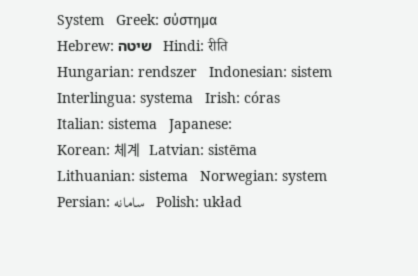System   Greek: σύστημα
Hebrew: שיטה   Hindi: रीति
Hungarian: rendszer   Indonesian: sistem
Interlingua: systema   Irish: córas
Italian: sistema   Japanese:
Korean: 체계   Latvian: sistēma
Lithuanian: sistema   Norwegian: system
Persian: سامانه   Polish: układ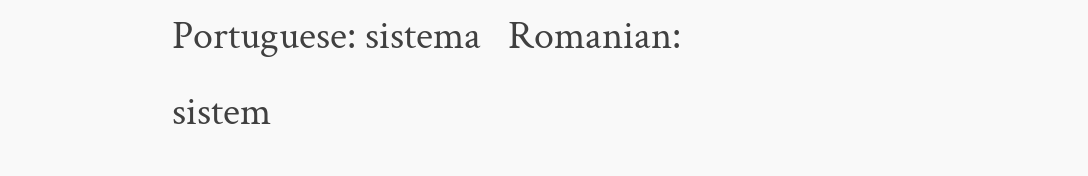Portuguese: sistema   Romanian: sistem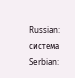Russian: система   Serbian: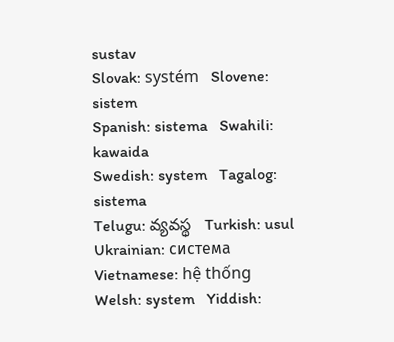sustav
Slovak: systém   Slovene: sistem
Spanish: sistema   Swahili: kawaida
Swedish: system   Tagalog: sistema
Telugu: వ్యవస్థ   Turkish: usul
Ukrainian: система   Vietnamese: hệ thống
Welsh: system   Yiddish: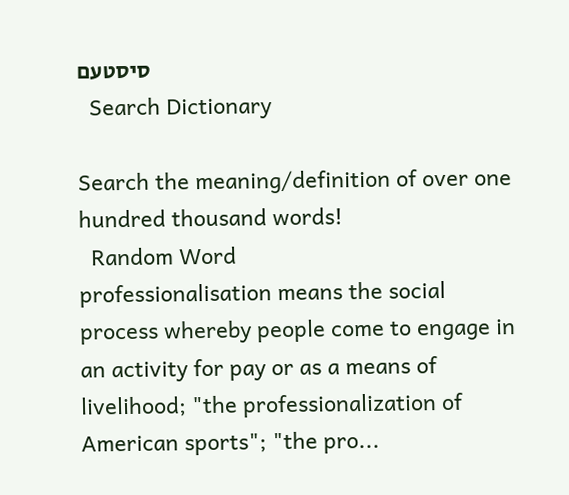סיסטעם
  Search Dictionary

Search the meaning/definition of over one hundred thousand words!
  Random Word
professionalisation means the social process whereby people come to engage in an activity for pay or as a means of livelihood; "the professionalization of American sports"; "the pro...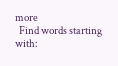more
  Find words starting with: